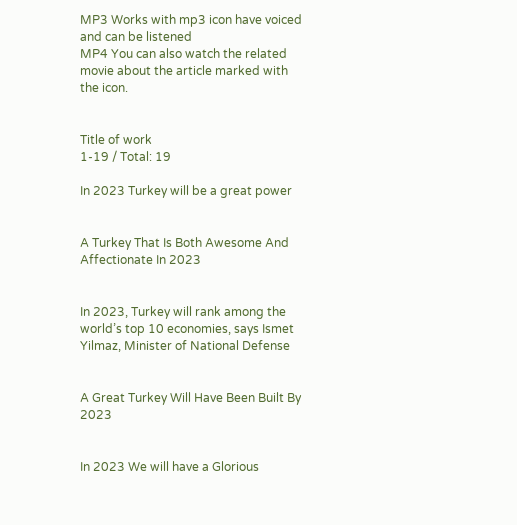MP3 Works with mp3 icon have voiced and can be listened
MP4 You can also watch the related movie about the article marked with the icon.


Title of work
1-19 / Total: 19

In 2023 Turkey will be a great power


A Turkey That Is Both Awesome And Affectionate In 2023


In 2023, Turkey will rank among the world’s top 10 economies, says Ismet Yilmaz, Minister of National Defense


A Great Turkey Will Have Been Built By 2023


In 2023 We will have a Glorious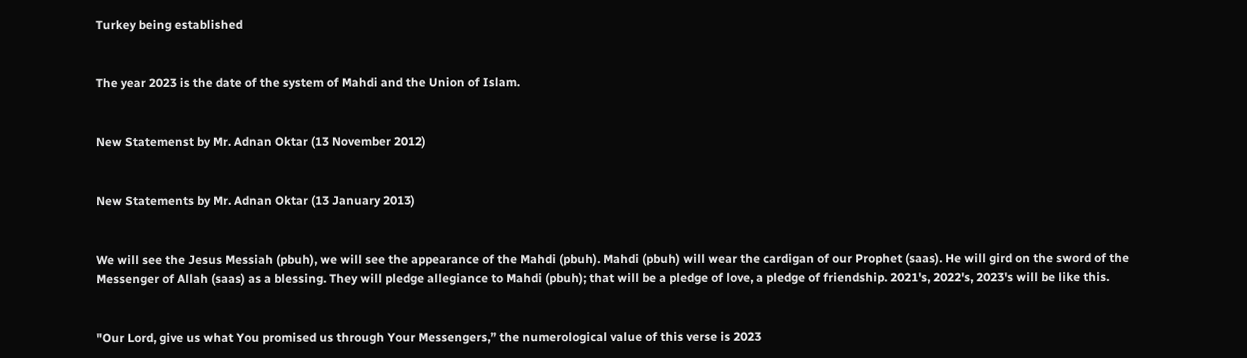Turkey being established


The year 2023 is the date of the system of Mahdi and the Union of Islam.


New Statemenst by Mr. Adnan Oktar (13 November 2012)


New Statements by Mr. Adnan Oktar (13 January 2013)


We will see the Jesus Messiah (pbuh), we will see the appearance of the Mahdi (pbuh). Mahdi (pbuh) will wear the cardigan of our Prophet (saas). He will gird on the sword of the Messenger of Allah (saas) as a blessing. They will pledge allegiance to Mahdi (pbuh); that will be a pledge of love, a pledge of friendship. 2021's, 2022's, 2023's will be like this.


"Our Lord, give us what You promised us through Your Messengers,” the numerological value of this verse is 2023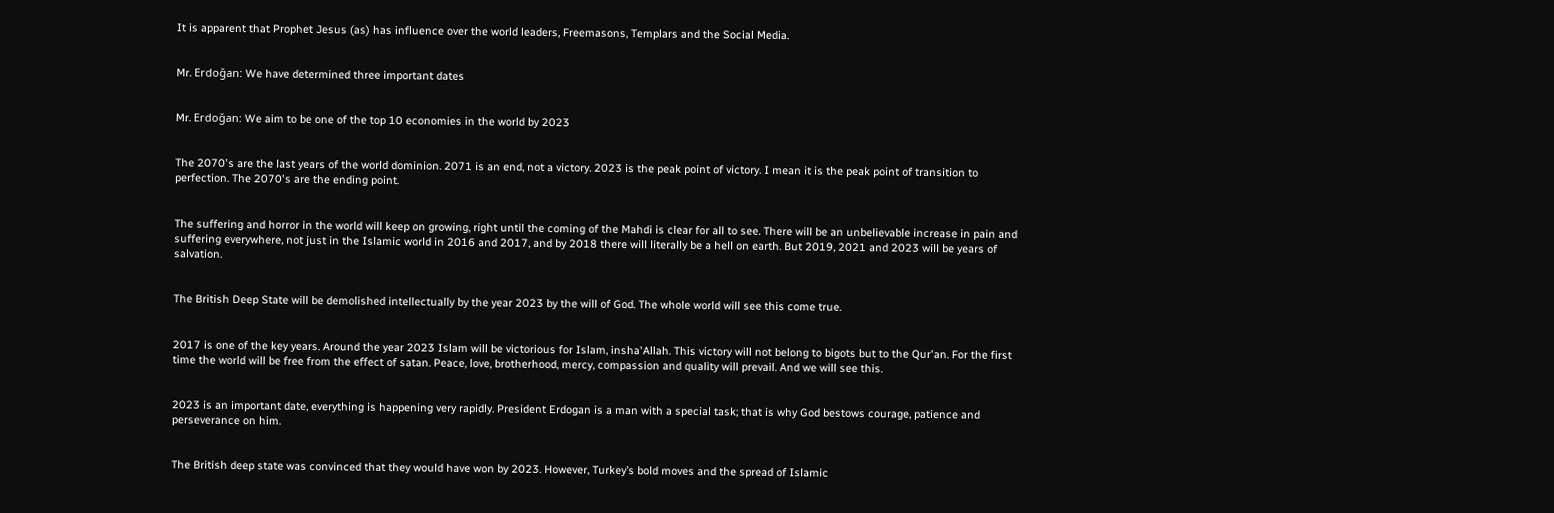It is apparent that Prophet Jesus (as) has influence over the world leaders, Freemasons, Templars and the Social Media.


Mr. Erdoğan: We have determined three important dates


Mr. Erdoğan: We aim to be one of the top 10 economies in the world by 2023


The 2070's are the last years of the world dominion. 2071 is an end, not a victory. 2023 is the peak point of victory. I mean it is the peak point of transition to perfection. The 2070's are the ending point.


The suffering and horror in the world will keep on growing, right until the coming of the Mahdi is clear for all to see. There will be an unbelievable increase in pain and suffering everywhere, not just in the Islamic world in 2016 and 2017, and by 2018 there will literally be a hell on earth. But 2019, 2021 and 2023 will be years of salvation.


The British Deep State will be demolished intellectually by the year 2023 by the will of God. The whole world will see this come true.


2017 is one of the key years. Around the year 2023 Islam will be victorious for Islam, insha'Allah. This victory will not belong to bigots but to the Qur'an. For the first time the world will be free from the effect of satan. Peace, love, brotherhood, mercy, compassion and quality will prevail. And we will see this.


2023 is an important date, everything is happening very rapidly. President Erdogan is a man with a special task; that is why God bestows courage, patience and perseverance on him.


The British deep state was convinced that they would have won by 2023. However, Turkey’s bold moves and the spread of Islamic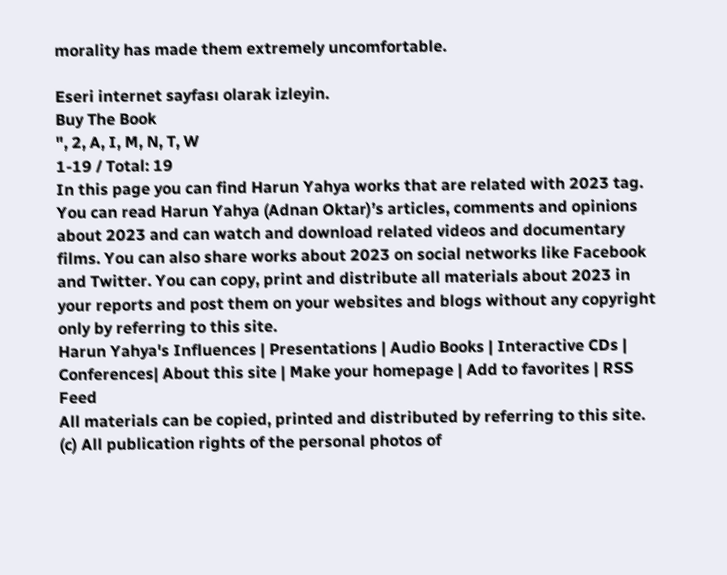morality has made them extremely uncomfortable.

Eseri internet sayfası olarak izleyin.
Buy The Book
", 2, A, I, M, N, T, W
1-19 / Total: 19
In this page you can find Harun Yahya works that are related with 2023 tag. You can read Harun Yahya (Adnan Oktar)’s articles, comments and opinions about 2023 and can watch and download related videos and documentary films. You can also share works about 2023 on social networks like Facebook and Twitter. You can copy, print and distribute all materials about 2023 in your reports and post them on your websites and blogs without any copyright only by referring to this site.
Harun Yahya's Influences | Presentations | Audio Books | Interactive CDs | Conferences| About this site | Make your homepage | Add to favorites | RSS Feed
All materials can be copied, printed and distributed by referring to this site.
(c) All publication rights of the personal photos of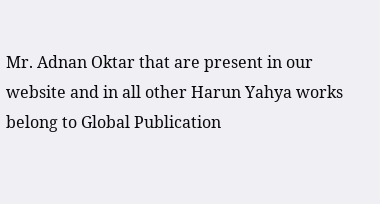Mr. Adnan Oktar that are present in our website and in all other Harun Yahya works belong to Global Publication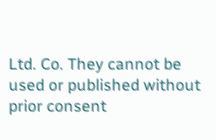Ltd. Co. They cannot be used or published without prior consent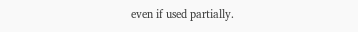even if used partially.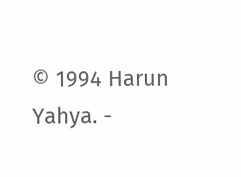© 1994 Harun Yahya. -